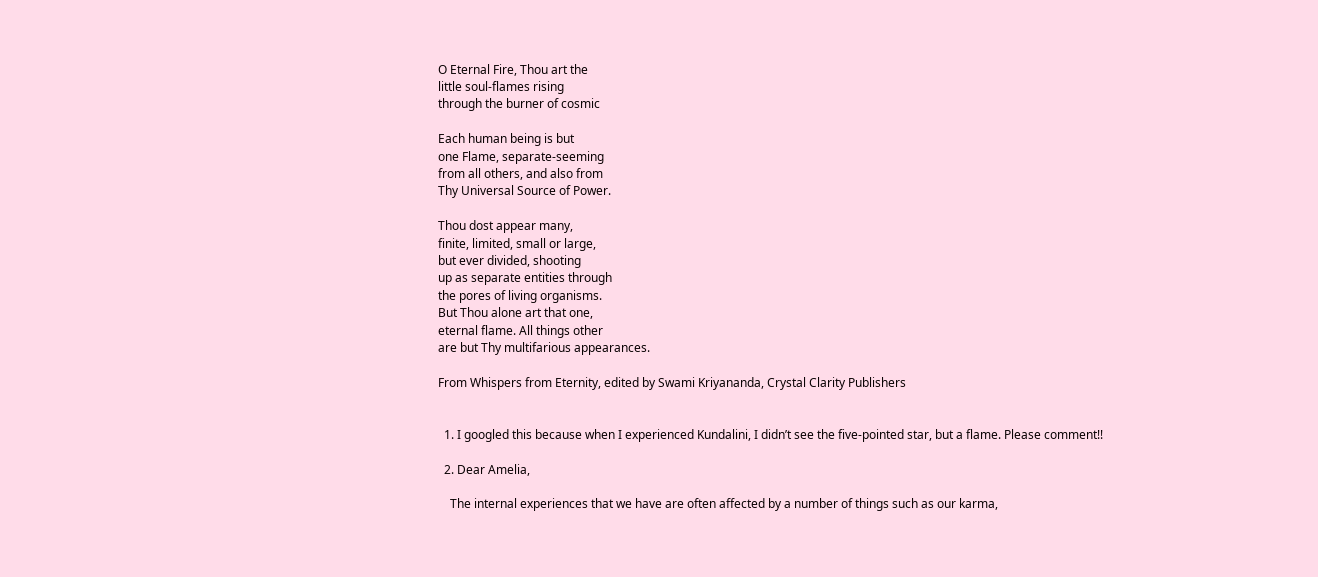O Eternal Fire, Thou art the
little soul-flames rising
through the burner of cosmic

Each human being is but
one Flame, separate-seeming
from all others, and also from
Thy Universal Source of Power.

Thou dost appear many,
finite, limited, small or large,
but ever divided, shooting
up as separate entities through
the pores of living organisms.
But Thou alone art that one,
eternal flame. All things other
are but Thy multifarious appearances.

From Whispers from Eternity, edited by Swami Kriyananda, Crystal Clarity Publishers


  1. I googled this because when I experienced Kundalini, I didn’t see the five-pointed star, but a flame. Please comment!!

  2. Dear Amelia,

    The internal experiences that we have are often affected by a number of things such as our karma,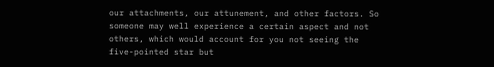our attachments, our attunement, and other factors. So someone may well experience a certain aspect and not others, which would account for you not seeing the five-pointed star but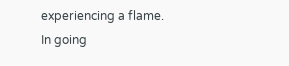experiencing a flame. In going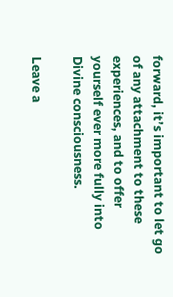forward, it’s important to let go of any attachment to these experiences, and to offer yourself ever more fully into Divine consciousness.

Leave a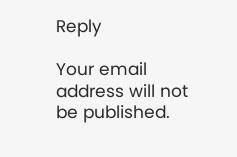Reply

Your email address will not be published.